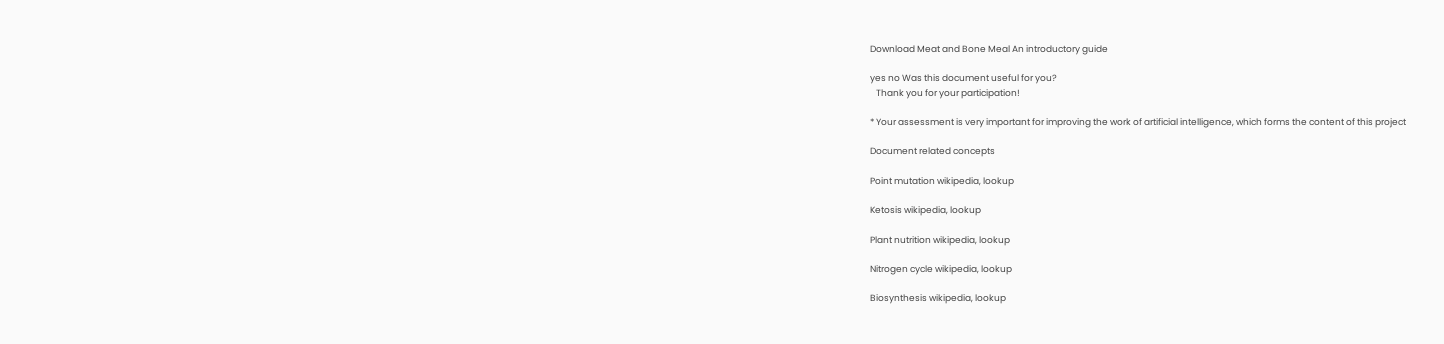Download Meat and Bone Meal An introductory guide

yes no Was this document useful for you?
   Thank you for your participation!

* Your assessment is very important for improving the work of artificial intelligence, which forms the content of this project

Document related concepts

Point mutation wikipedia, lookup

Ketosis wikipedia, lookup

Plant nutrition wikipedia, lookup

Nitrogen cycle wikipedia, lookup

Biosynthesis wikipedia, lookup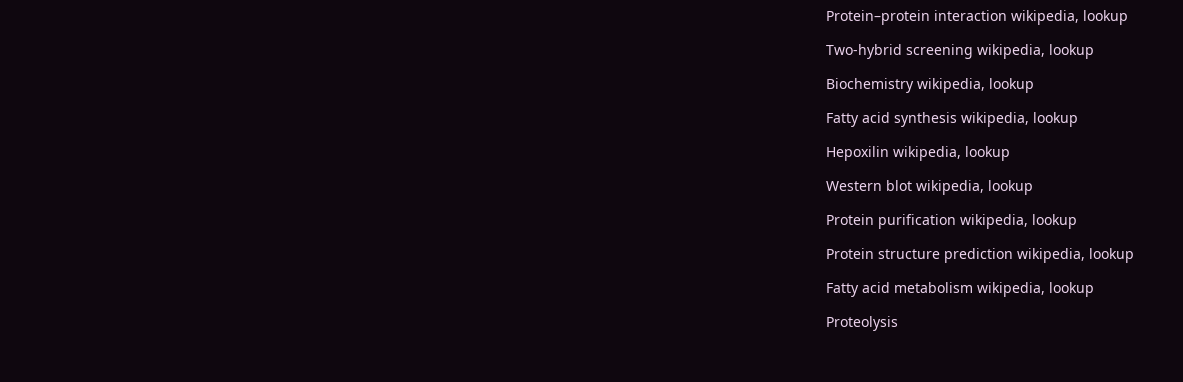Protein–protein interaction wikipedia, lookup

Two-hybrid screening wikipedia, lookup

Biochemistry wikipedia, lookup

Fatty acid synthesis wikipedia, lookup

Hepoxilin wikipedia, lookup

Western blot wikipedia, lookup

Protein purification wikipedia, lookup

Protein structure prediction wikipedia, lookup

Fatty acid metabolism wikipedia, lookup

Proteolysis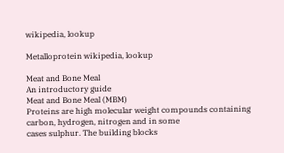wikipedia, lookup

Metalloprotein wikipedia, lookup

Meat and Bone Meal
An introductory guide
Meat and Bone Meal (MBM)
Proteins are high molecular weight compounds containing carbon, hydrogen, nitrogen and in some
cases sulphur. The building blocks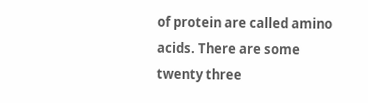of protein are called amino acids. There are some twenty three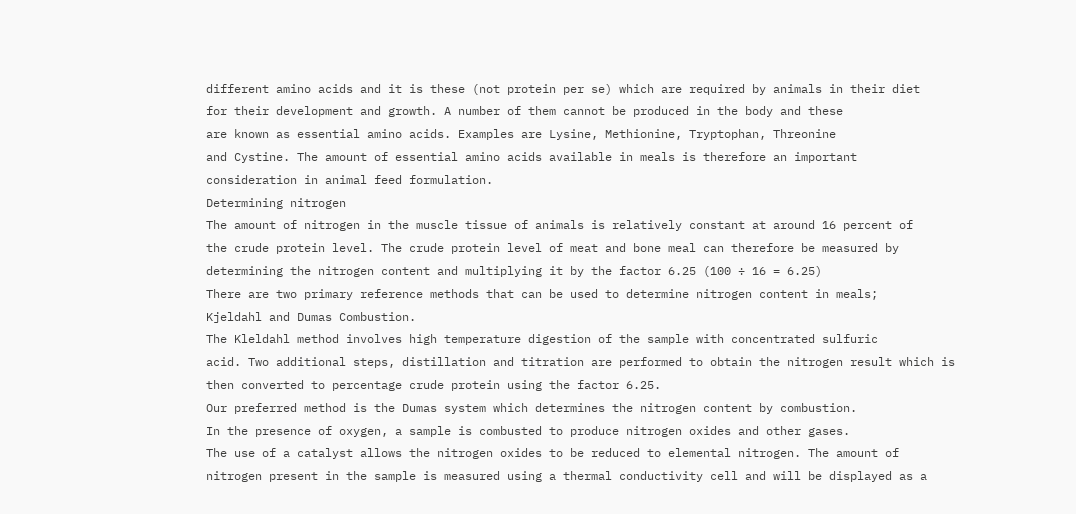different amino acids and it is these (not protein per se) which are required by animals in their diet
for their development and growth. A number of them cannot be produced in the body and these
are known as essential amino acids. Examples are Lysine, Methionine, Tryptophan, Threonine
and Cystine. The amount of essential amino acids available in meals is therefore an important
consideration in animal feed formulation.
Determining nitrogen
The amount of nitrogen in the muscle tissue of animals is relatively constant at around 16 percent of
the crude protein level. The crude protein level of meat and bone meal can therefore be measured by
determining the nitrogen content and multiplying it by the factor 6.25 (100 ÷ 16 = 6.25)
There are two primary reference methods that can be used to determine nitrogen content in meals;
Kjeldahl and Dumas Combustion.
The Kleldahl method involves high temperature digestion of the sample with concentrated sulfuric
acid. Two additional steps, distillation and titration are performed to obtain the nitrogen result which is
then converted to percentage crude protein using the factor 6.25.
Our preferred method is the Dumas system which determines the nitrogen content by combustion.
In the presence of oxygen, a sample is combusted to produce nitrogen oxides and other gases.
The use of a catalyst allows the nitrogen oxides to be reduced to elemental nitrogen. The amount of
nitrogen present in the sample is measured using a thermal conductivity cell and will be displayed as a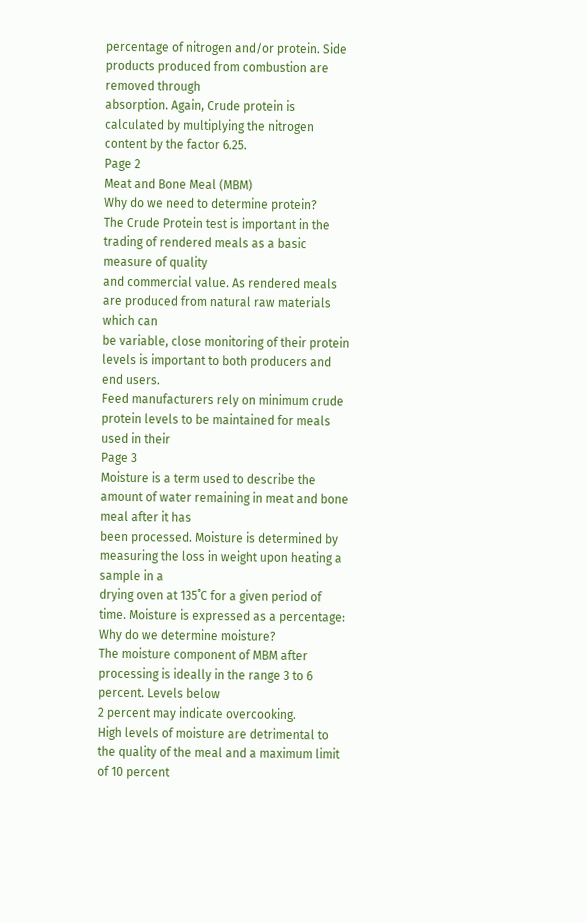percentage of nitrogen and/or protein. Side products produced from combustion are removed through
absorption. Again, Crude protein is calculated by multiplying the nitrogen content by the factor 6.25.
Page 2
Meat and Bone Meal (MBM)
Why do we need to determine protein?
The Crude Protein test is important in the trading of rendered meals as a basic measure of quality
and commercial value. As rendered meals are produced from natural raw materials which can
be variable, close monitoring of their protein levels is important to both producers and end users.
Feed manufacturers rely on minimum crude protein levels to be maintained for meals used in their
Page 3
Moisture is a term used to describe the amount of water remaining in meat and bone meal after it has
been processed. Moisture is determined by measuring the loss in weight upon heating a sample in a
drying oven at 135˚C for a given period of time. Moisture is expressed as a percentage:
Why do we determine moisture?
The moisture component of MBM after processing is ideally in the range 3 to 6 percent. Levels below
2 percent may indicate overcooking.
High levels of moisture are detrimental to the quality of the meal and a maximum limit of 10 percent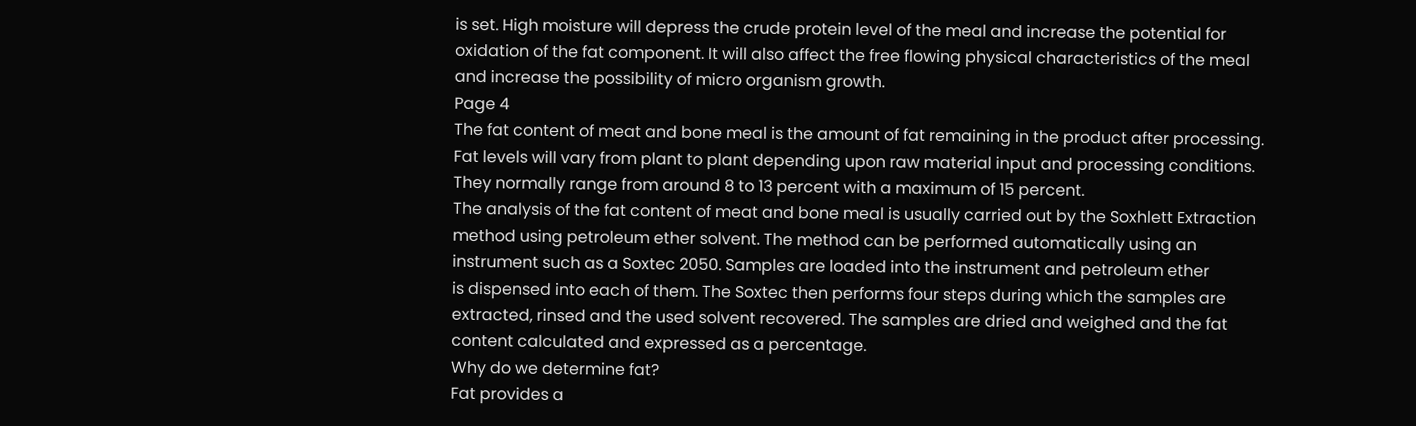is set. High moisture will depress the crude protein level of the meal and increase the potential for
oxidation of the fat component. It will also affect the free flowing physical characteristics of the meal
and increase the possibility of micro organism growth.
Page 4
The fat content of meat and bone meal is the amount of fat remaining in the product after processing.
Fat levels will vary from plant to plant depending upon raw material input and processing conditions.
They normally range from around 8 to 13 percent with a maximum of 15 percent.
The analysis of the fat content of meat and bone meal is usually carried out by the Soxhlett Extraction
method using petroleum ether solvent. The method can be performed automatically using an
instrument such as a Soxtec 2050. Samples are loaded into the instrument and petroleum ether
is dispensed into each of them. The Soxtec then performs four steps during which the samples are
extracted, rinsed and the used solvent recovered. The samples are dried and weighed and the fat
content calculated and expressed as a percentage.
Why do we determine fat?
Fat provides a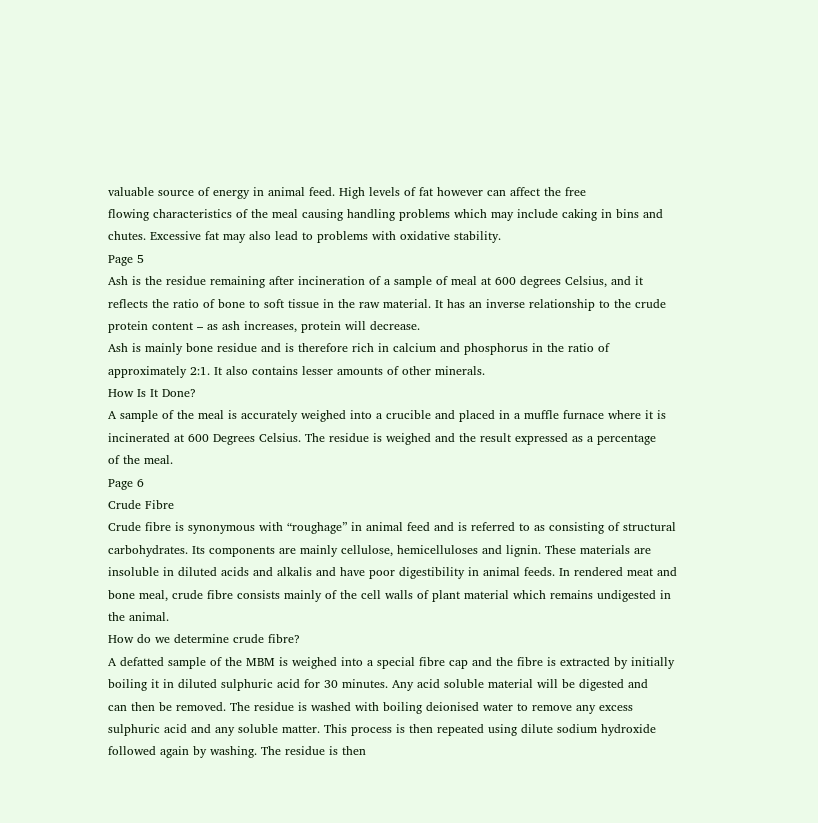valuable source of energy in animal feed. High levels of fat however can affect the free
flowing characteristics of the meal causing handling problems which may include caking in bins and
chutes. Excessive fat may also lead to problems with oxidative stability.
Page 5
Ash is the residue remaining after incineration of a sample of meal at 600 degrees Celsius, and it
reflects the ratio of bone to soft tissue in the raw material. It has an inverse relationship to the crude
protein content – as ash increases, protein will decrease.
Ash is mainly bone residue and is therefore rich in calcium and phosphorus in the ratio of
approximately 2:1. It also contains lesser amounts of other minerals.
How Is It Done?
A sample of the meal is accurately weighed into a crucible and placed in a muffle furnace where it is
incinerated at 600 Degrees Celsius. The residue is weighed and the result expressed as a percentage
of the meal.
Page 6
Crude Fibre
Crude fibre is synonymous with “roughage” in animal feed and is referred to as consisting of structural
carbohydrates. Its components are mainly cellulose, hemicelluloses and lignin. These materials are
insoluble in diluted acids and alkalis and have poor digestibility in animal feeds. In rendered meat and
bone meal, crude fibre consists mainly of the cell walls of plant material which remains undigested in
the animal.
How do we determine crude fibre?
A defatted sample of the MBM is weighed into a special fibre cap and the fibre is extracted by initially
boiling it in diluted sulphuric acid for 30 minutes. Any acid soluble material will be digested and
can then be removed. The residue is washed with boiling deionised water to remove any excess
sulphuric acid and any soluble matter. This process is then repeated using dilute sodium hydroxide
followed again by washing. The residue is then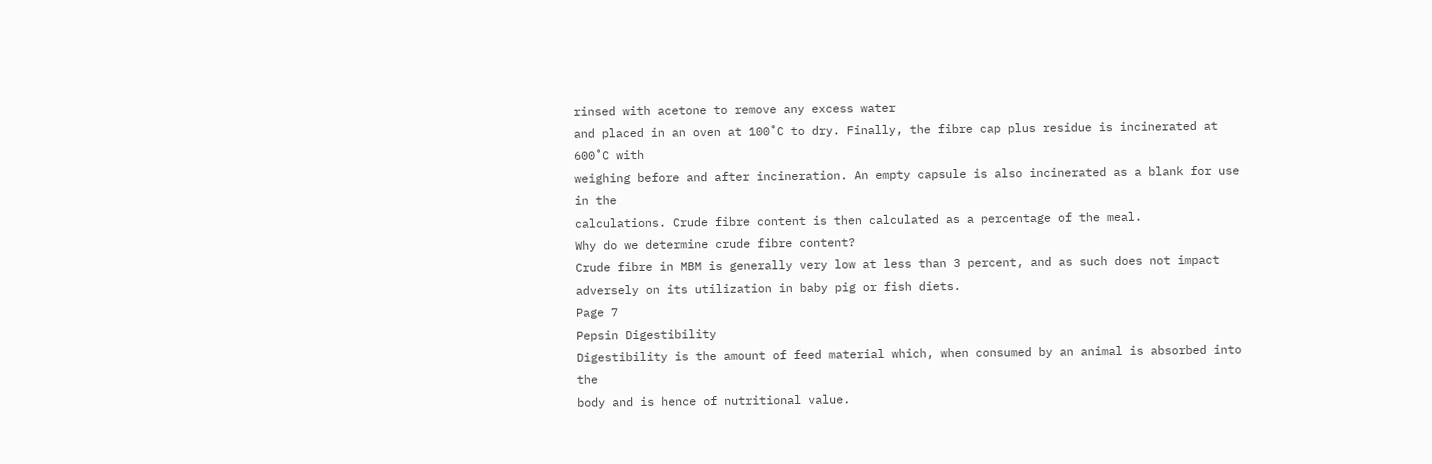rinsed with acetone to remove any excess water
and placed in an oven at 100˚C to dry. Finally, the fibre cap plus residue is incinerated at 600˚C with
weighing before and after incineration. An empty capsule is also incinerated as a blank for use in the
calculations. Crude fibre content is then calculated as a percentage of the meal.
Why do we determine crude fibre content?
Crude fibre in MBM is generally very low at less than 3 percent, and as such does not impact
adversely on its utilization in baby pig or fish diets.
Page 7
Pepsin Digestibility
Digestibility is the amount of feed material which, when consumed by an animal is absorbed into the
body and is hence of nutritional value.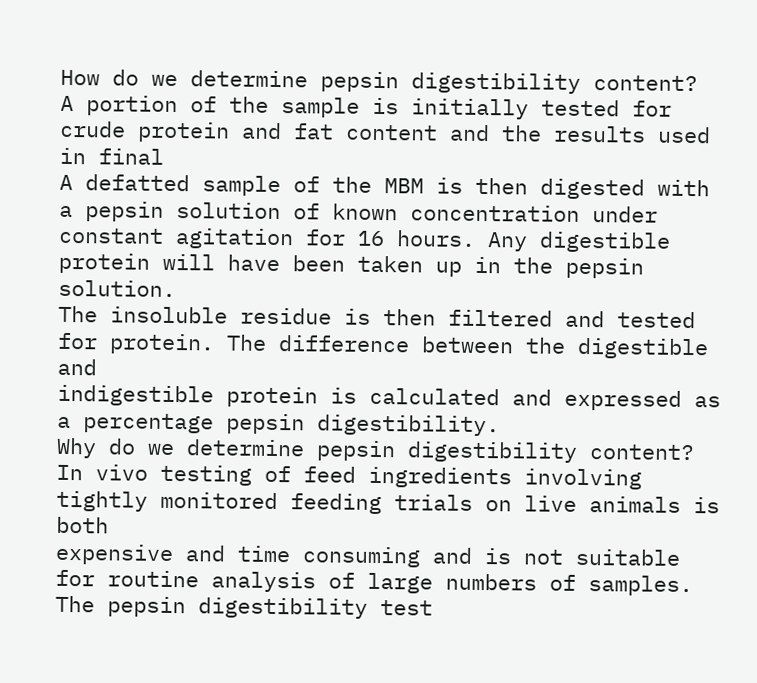How do we determine pepsin digestibility content?
A portion of the sample is initially tested for crude protein and fat content and the results used in final
A defatted sample of the MBM is then digested with a pepsin solution of known concentration under
constant agitation for 16 hours. Any digestible protein will have been taken up in the pepsin solution.
The insoluble residue is then filtered and tested for protein. The difference between the digestible and
indigestible protein is calculated and expressed as a percentage pepsin digestibility.
Why do we determine pepsin digestibility content?
In vivo testing of feed ingredients involving tightly monitored feeding trials on live animals is both
expensive and time consuming and is not suitable for routine analysis of large numbers of samples.
The pepsin digestibility test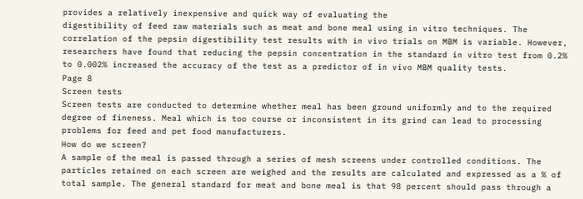provides a relatively inexpensive and quick way of evaluating the
digestibility of feed raw materials such as meat and bone meal using in vitro techniques. The
correlation of the pepsin digestibility test results with in vivo trials on MBM is variable. However,
researchers have found that reducing the pepsin concentration in the standard in vitro test from 0.2%
to 0.002% increased the accuracy of the test as a predictor of in vivo MBM quality tests.
Page 8
Screen tests
Screen tests are conducted to determine whether meal has been ground uniformly and to the required
degree of fineness. Meal which is too course or inconsistent in its grind can lead to processing
problems for feed and pet food manufacturers.
How do we screen?
A sample of the meal is passed through a series of mesh screens under controlled conditions. The
particles retained on each screen are weighed and the results are calculated and expressed as a % of
total sample. The general standard for meat and bone meal is that 98 percent should pass through a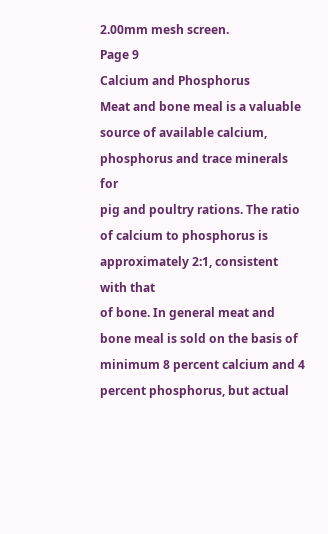2.00mm mesh screen.
Page 9
Calcium and Phosphorus
Meat and bone meal is a valuable source of available calcium, phosphorus and trace minerals for
pig and poultry rations. The ratio of calcium to phosphorus is approximately 2:1, consistent with that
of bone. In general meat and bone meal is sold on the basis of minimum 8 percent calcium and 4
percent phosphorus, but actual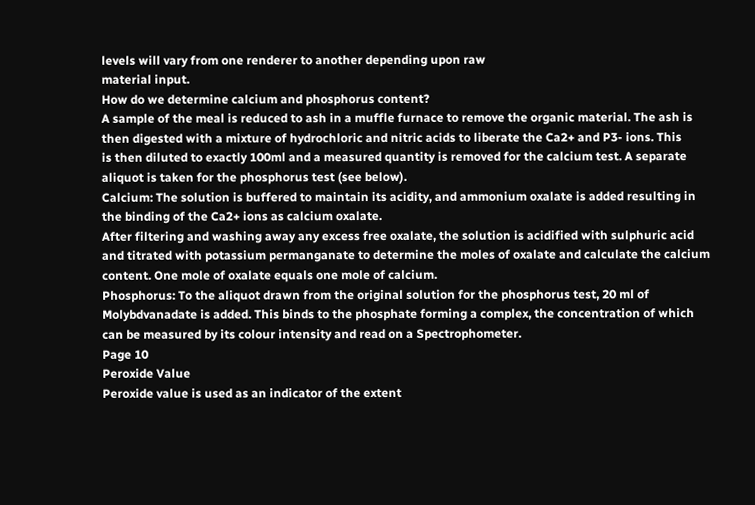levels will vary from one renderer to another depending upon raw
material input.
How do we determine calcium and phosphorus content?
A sample of the meal is reduced to ash in a muffle furnace to remove the organic material. The ash is
then digested with a mixture of hydrochloric and nitric acids to liberate the Ca2+ and P3- ions. This
is then diluted to exactly 100ml and a measured quantity is removed for the calcium test. A separate
aliquot is taken for the phosphorus test (see below).
Calcium: The solution is buffered to maintain its acidity, and ammonium oxalate is added resulting in
the binding of the Ca2+ ions as calcium oxalate.
After filtering and washing away any excess free oxalate, the solution is acidified with sulphuric acid
and titrated with potassium permanganate to determine the moles of oxalate and calculate the calcium
content. One mole of oxalate equals one mole of calcium.
Phosphorus: To the aliquot drawn from the original solution for the phosphorus test, 20 ml of
Molybdvanadate is added. This binds to the phosphate forming a complex, the concentration of which
can be measured by its colour intensity and read on a Spectrophometer.
Page 10
Peroxide Value
Peroxide value is used as an indicator of the extent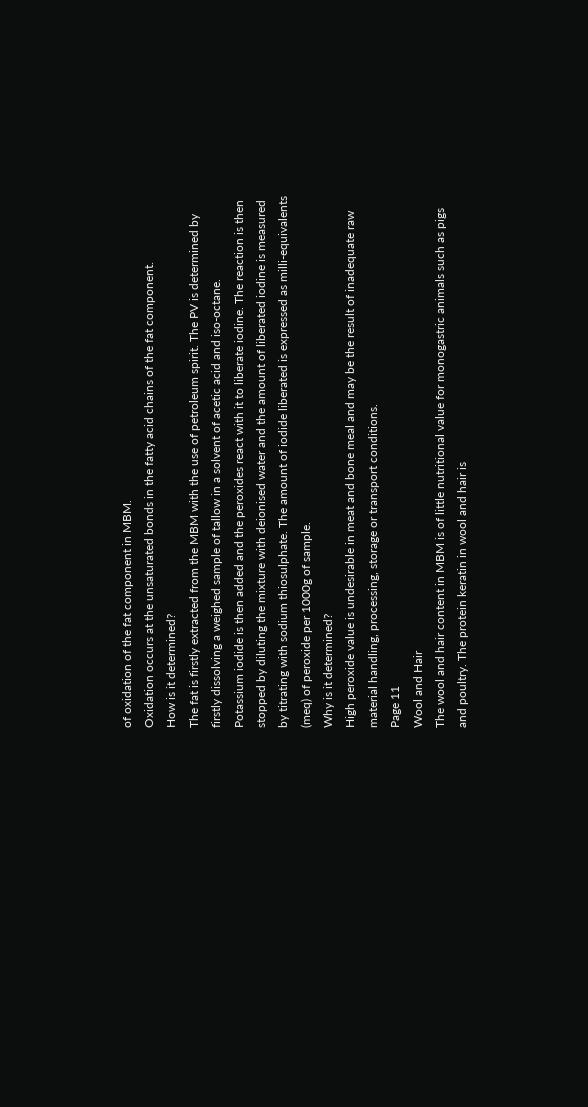of oxidation of the fat component in MBM.
Oxidation occurs at the unsaturated bonds in the fatty acid chains of the fat component.
How is it determined?
The fat is firstly extracted from the MBM with the use of petroleum spirit. The PV is determined by
firstly dissolving a weighed sample of tallow in a solvent of acetic acid and iso-octane.
Potassium iodide is then added and the peroxides react with it to liberate iodine. The reaction is then
stopped by diluting the mixture with deionised water and the amount of liberated iodine is measured
by titrating with sodium thiosulphate. The amount of iodide liberated is expressed as milli-equivalents
(meq) of peroxide per 1000g of sample.
Why is it determined?
High peroxide value is undesirable in meat and bone meal and may be the result of inadequate raw
material handling, processing, storage or transport conditions.
Page 11
Wool and Hair
The wool and hair content in MBM is of little nutritional value for monogastric animals such as pigs
and poultry. The protein keratin in wool and hair is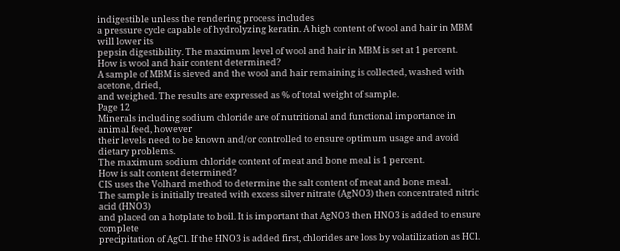indigestible unless the rendering process includes
a pressure cycle capable of hydrolyzing keratin. A high content of wool and hair in MBM will lower its
pepsin digestibility. The maximum level of wool and hair in MBM is set at 1 percent.
How is wool and hair content determined?
A sample of MBM is sieved and the wool and hair remaining is collected, washed with acetone, dried,
and weighed. The results are expressed as % of total weight of sample.
Page 12
Minerals including sodium chloride are of nutritional and functional importance in animal feed, however
their levels need to be known and/or controlled to ensure optimum usage and avoid dietary problems.
The maximum sodium chloride content of meat and bone meal is 1 percent.
How is salt content determined?
CIS uses the Volhard method to determine the salt content of meat and bone meal.
The sample is initially treated with excess silver nitrate (AgNO3) then concentrated nitric acid (HNO3)
and placed on a hotplate to boil. It is important that AgNO3 then HNO3 is added to ensure complete
precipitation of AgCl. If the HNO3 is added first, chlorides are loss by volatilization as HCl.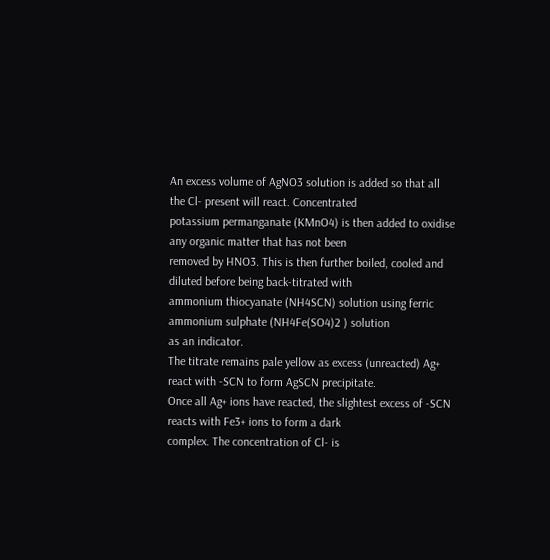An excess volume of AgNO3 solution is added so that all the Cl- present will react. Concentrated
potassium permanganate (KMnO4) is then added to oxidise any organic matter that has not been
removed by HNO3. This is then further boiled, cooled and diluted before being back-titrated with
ammonium thiocyanate (NH4SCN) solution using ferric ammonium sulphate (NH4Fe(SO4)2 ) solution
as an indicator.
The titrate remains pale yellow as excess (unreacted) Ag+ react with -SCN to form AgSCN precipitate.
Once all Ag+ ions have reacted, the slightest excess of -SCN reacts with Fe3+ ions to form a dark
complex. The concentration of Cl- is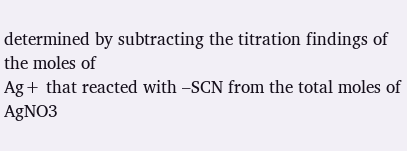determined by subtracting the titration findings of the moles of
Ag+ that reacted with –SCN from the total moles of AgNO3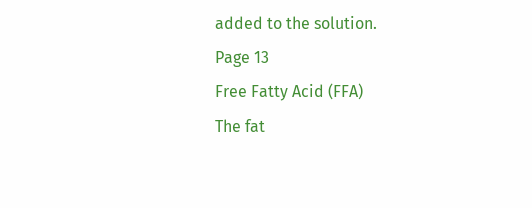added to the solution.
Page 13
Free Fatty Acid (FFA)
The fat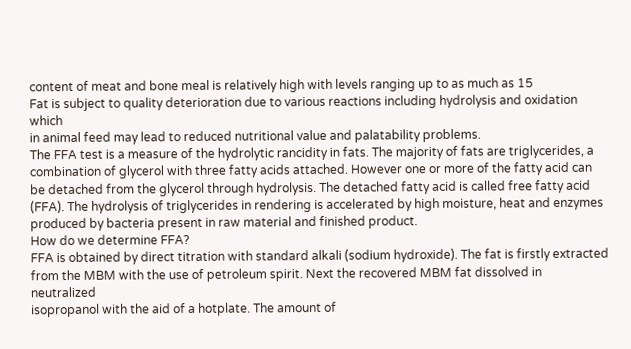content of meat and bone meal is relatively high with levels ranging up to as much as 15
Fat is subject to quality deterioration due to various reactions including hydrolysis and oxidation which
in animal feed may lead to reduced nutritional value and palatability problems.
The FFA test is a measure of the hydrolytic rancidity in fats. The majority of fats are triglycerides, a
combination of glycerol with three fatty acids attached. However one or more of the fatty acid can
be detached from the glycerol through hydrolysis. The detached fatty acid is called free fatty acid
(FFA). The hydrolysis of triglycerides in rendering is accelerated by high moisture, heat and enzymes
produced by bacteria present in raw material and finished product.
How do we determine FFA?
FFA is obtained by direct titration with standard alkali (sodium hydroxide). The fat is firstly extracted
from the MBM with the use of petroleum spirit. Next the recovered MBM fat dissolved in neutralized
isopropanol with the aid of a hotplate. The amount of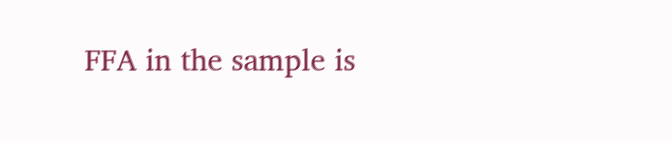FFA in the sample is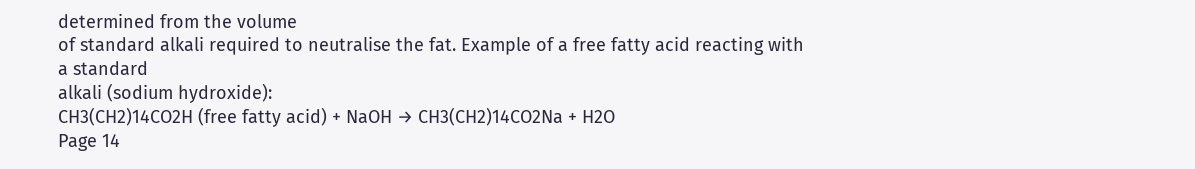determined from the volume
of standard alkali required to neutralise the fat. Example of a free fatty acid reacting with a standard
alkali (sodium hydroxide):
CH3(CH2)14CO2H (free fatty acid) + NaOH → CH3(CH2)14CO2Na + H2O
Page 14